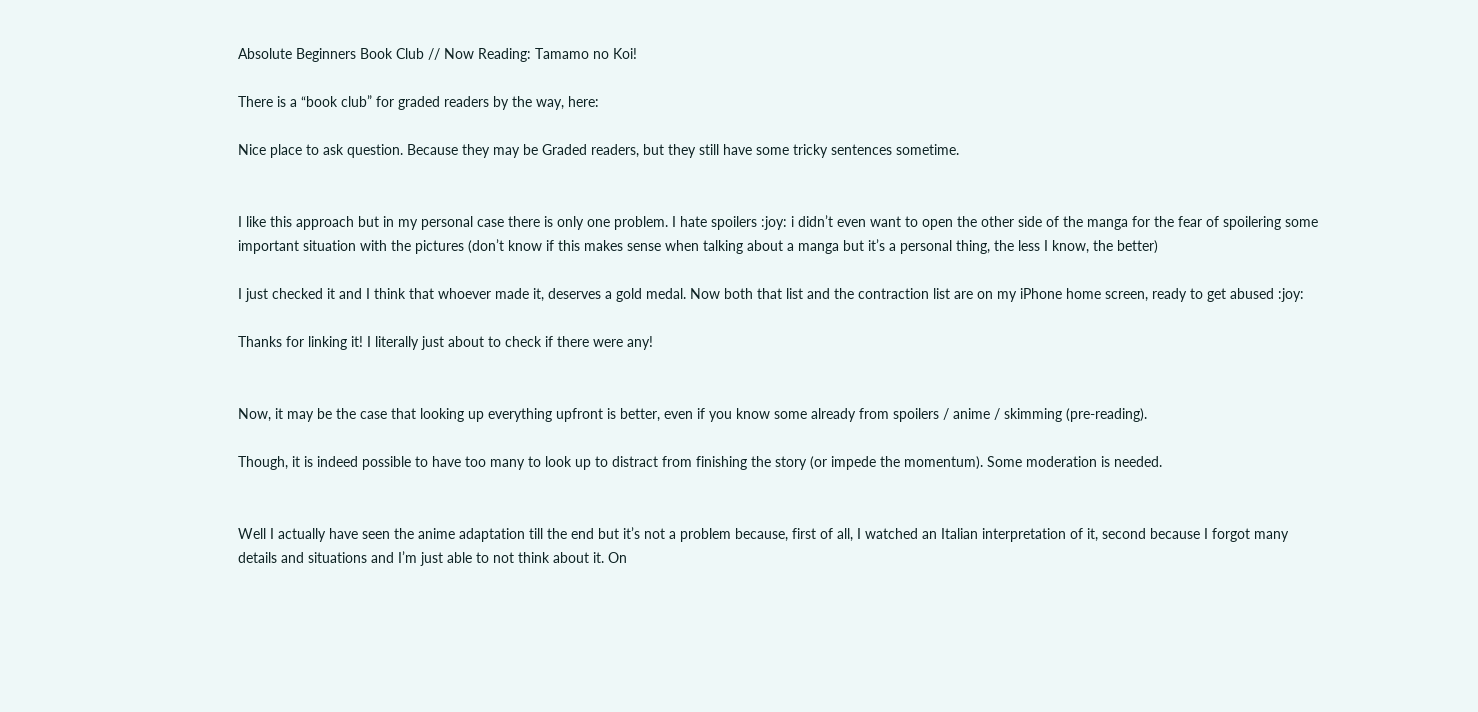Absolute Beginners Book Club // Now Reading: Tamamo no Koi!

There is a “book club” for graded readers by the way, here:

Nice place to ask question. Because they may be Graded readers, but they still have some tricky sentences sometime.


I like this approach but in my personal case there is only one problem. I hate spoilers :joy: i didn’t even want to open the other side of the manga for the fear of spoilering some important situation with the pictures (don’t know if this makes sense when talking about a manga but it’s a personal thing, the less I know, the better)

I just checked it and I think that whoever made it, deserves a gold medal. Now both that list and the contraction list are on my iPhone home screen, ready to get abused :joy:

Thanks for linking it! I literally just about to check if there were any!


Now, it may be the case that looking up everything upfront is better, even if you know some already from spoilers / anime / skimming (pre-reading).

Though, it is indeed possible to have too many to look up to distract from finishing the story (or impede the momentum). Some moderation is needed.


Well I actually have seen the anime adaptation till the end but it’s not a problem because, first of all, I watched an Italian interpretation of it, second because I forgot many details and situations and I’m just able to not think about it. On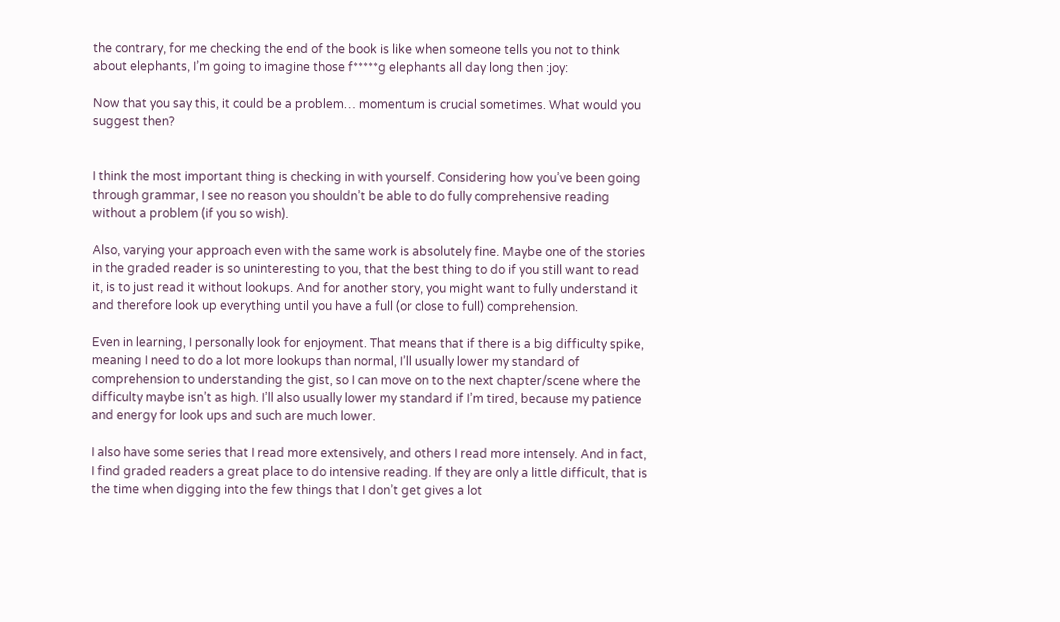the contrary, for me checking the end of the book is like when someone tells you not to think about elephants, I’m going to imagine those f*****g elephants all day long then :joy:

Now that you say this, it could be a problem… momentum is crucial sometimes. What would you suggest then?


I think the most important thing is checking in with yourself. Considering how you’ve been going through grammar, I see no reason you shouldn’t be able to do fully comprehensive reading without a problem (if you so wish).

Also, varying your approach even with the same work is absolutely fine. Maybe one of the stories in the graded reader is so uninteresting to you, that the best thing to do if you still want to read it, is to just read it without lookups. And for another story, you might want to fully understand it and therefore look up everything until you have a full (or close to full) comprehension.

Even in learning, I personally look for enjoyment. That means that if there is a big difficulty spike, meaning I need to do a lot more lookups than normal, I’ll usually lower my standard of comprehension to understanding the gist, so I can move on to the next chapter/scene where the difficulty maybe isn’t as high. I’ll also usually lower my standard if I’m tired, because my patience and energy for look ups and such are much lower.

I also have some series that I read more extensively, and others I read more intensely. And in fact, I find graded readers a great place to do intensive reading. If they are only a little difficult, that is the time when digging into the few things that I don’t get gives a lot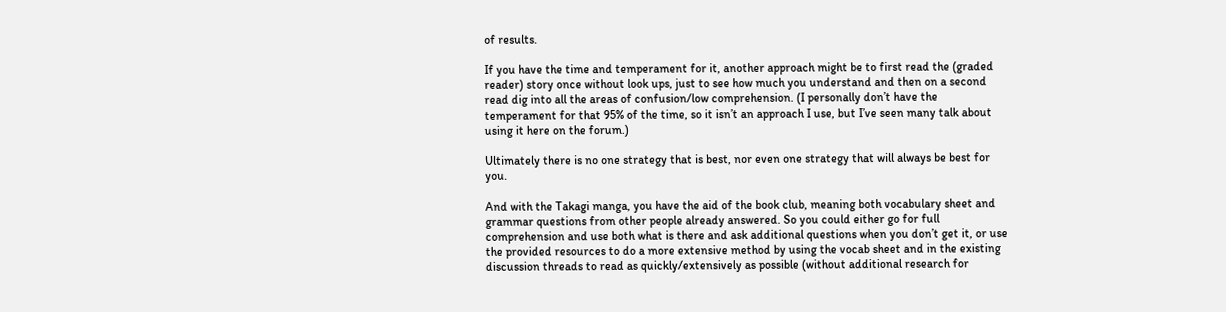of results.

If you have the time and temperament for it, another approach might be to first read the (graded reader) story once without look ups, just to see how much you understand and then on a second read dig into all the areas of confusion/low comprehension. (I personally don’t have the temperament for that 95% of the time, so it isn’t an approach I use, but I’ve seen many talk about using it here on the forum.)

Ultimately there is no one strategy that is best, nor even one strategy that will always be best for you.

And with the Takagi manga, you have the aid of the book club, meaning both vocabulary sheet and grammar questions from other people already answered. So you could either go for full comprehension and use both what is there and ask additional questions when you don’t get it, or use the provided resources to do a more extensive method by using the vocab sheet and in the existing discussion threads to read as quickly/extensively as possible (without additional research for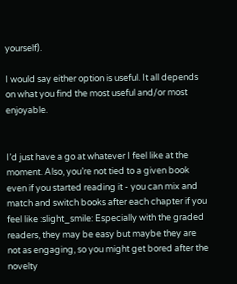yourself).

I would say either option is useful. It all depends on what you find the most useful and/or most enjoyable.


I’d just have a go at whatever I feel like at the moment. Also, you’re not tied to a given book even if you started reading it - you can mix and match and switch books after each chapter if you feel like :slight_smile: Especially with the graded readers, they may be easy but maybe they are not as engaging, so you might get bored after the novelty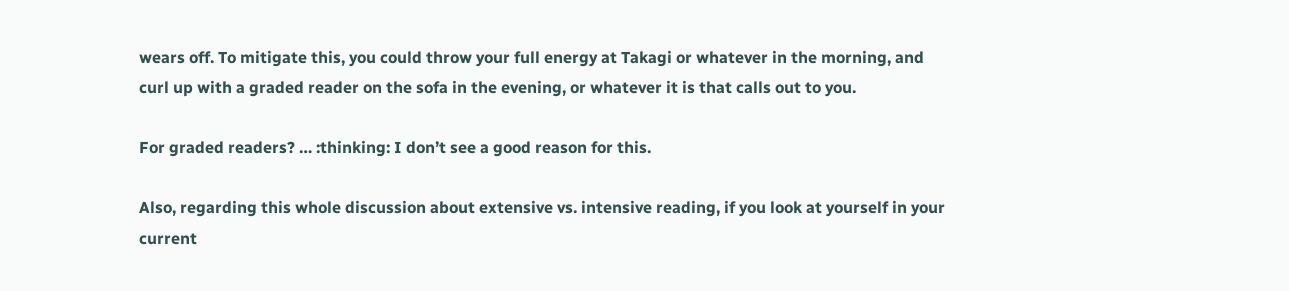wears off. To mitigate this, you could throw your full energy at Takagi or whatever in the morning, and curl up with a graded reader on the sofa in the evening, or whatever it is that calls out to you.

For graded readers? … :thinking: I don’t see a good reason for this.

Also, regarding this whole discussion about extensive vs. intensive reading, if you look at yourself in your current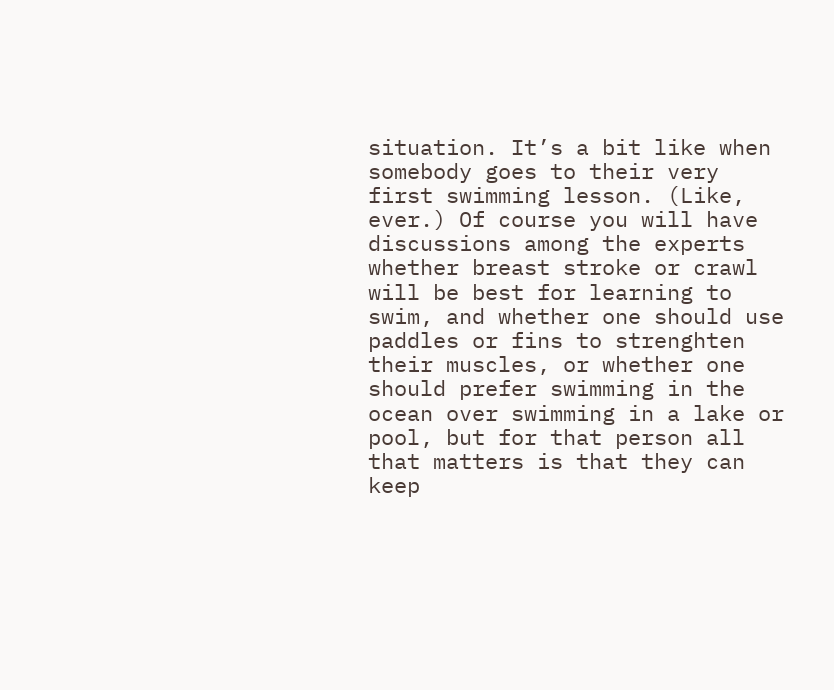situation. It’s a bit like when somebody goes to their very first swimming lesson. (Like, ever.) Of course you will have discussions among the experts whether breast stroke or crawl will be best for learning to swim, and whether one should use paddles or fins to strenghten their muscles, or whether one should prefer swimming in the ocean over swimming in a lake or pool, but for that person all that matters is that they can keep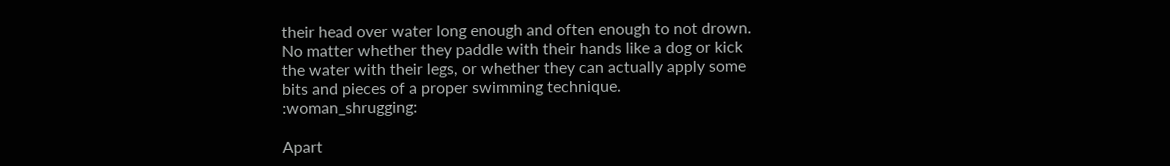their head over water long enough and often enough to not drown. No matter whether they paddle with their hands like a dog or kick the water with their legs, or whether they can actually apply some bits and pieces of a proper swimming technique. :woman_shrugging:

Apart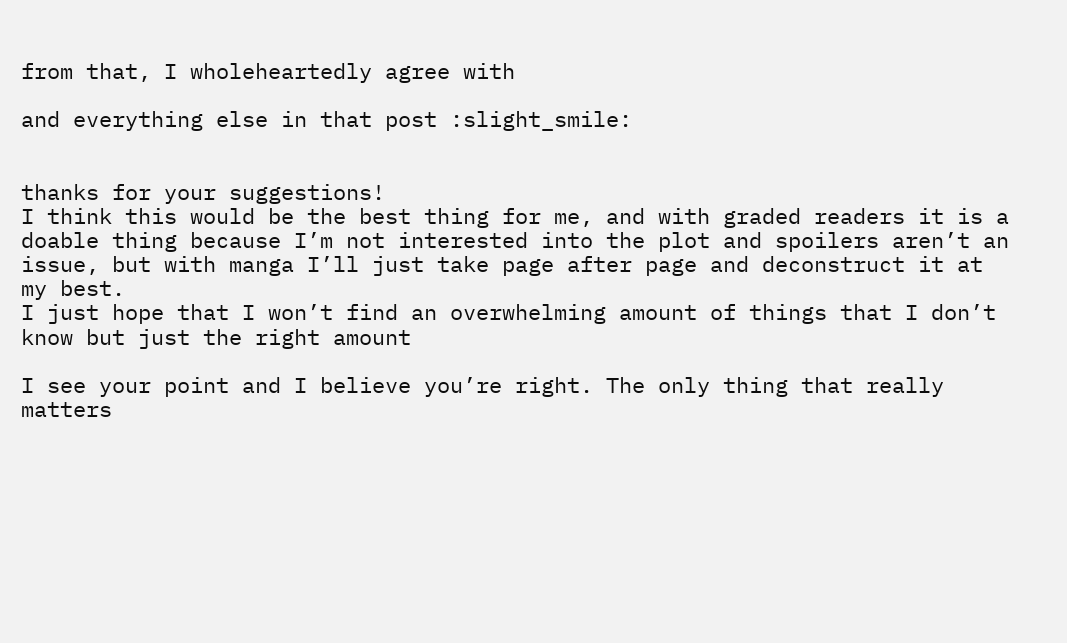from that, I wholeheartedly agree with

and everything else in that post :slight_smile:


thanks for your suggestions!
I think this would be the best thing for me, and with graded readers it is a doable thing because I’m not interested into the plot and spoilers aren’t an issue, but with manga I’ll just take page after page and deconstruct it at my best.
I just hope that I won’t find an overwhelming amount of things that I don’t know but just the right amount

I see your point and I believe you’re right. The only thing that really matters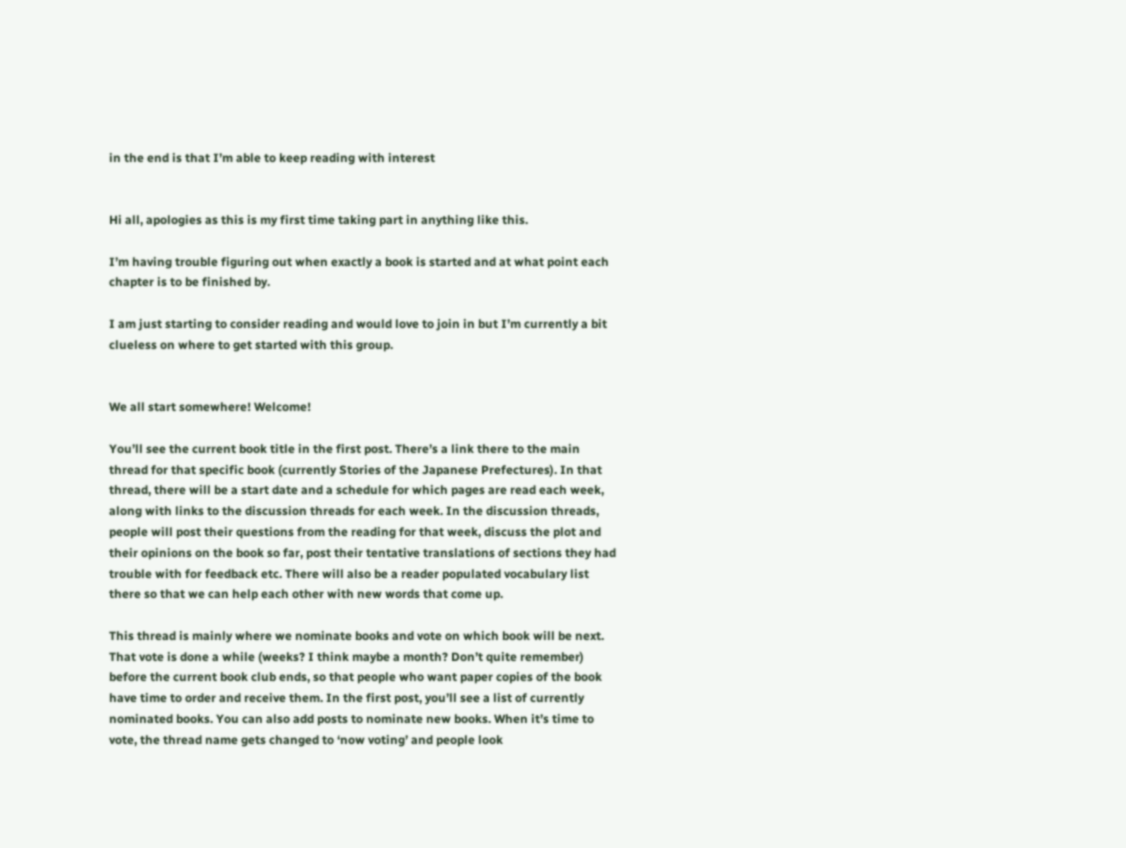in the end is that I’m able to keep reading with interest


Hi all, apologies as this is my first time taking part in anything like this.

I’m having trouble figuring out when exactly a book is started and at what point each chapter is to be finished by.

I am just starting to consider reading and would love to join in but I’m currently a bit clueless on where to get started with this group.


We all start somewhere! Welcome!

You’ll see the current book title in the first post. There’s a link there to the main thread for that specific book (currently Stories of the Japanese Prefectures). In that thread, there will be a start date and a schedule for which pages are read each week, along with links to the discussion threads for each week. In the discussion threads, people will post their questions from the reading for that week, discuss the plot and their opinions on the book so far, post their tentative translations of sections they had trouble with for feedback etc. There will also be a reader populated vocabulary list there so that we can help each other with new words that come up.

This thread is mainly where we nominate books and vote on which book will be next. That vote is done a while (weeks? I think maybe a month? Don’t quite remember) before the current book club ends, so that people who want paper copies of the book have time to order and receive them. In the first post, you’ll see a list of currently nominated books. You can also add posts to nominate new books. When it’s time to vote, the thread name gets changed to ‘now voting’ and people look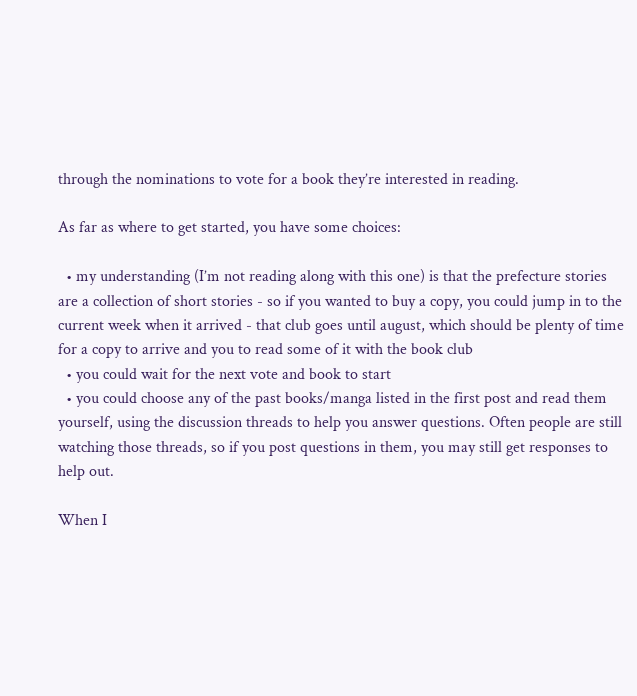through the nominations to vote for a book they’re interested in reading.

As far as where to get started, you have some choices:

  • my understanding (I’m not reading along with this one) is that the prefecture stories are a collection of short stories - so if you wanted to buy a copy, you could jump in to the current week when it arrived - that club goes until august, which should be plenty of time for a copy to arrive and you to read some of it with the book club
  • you could wait for the next vote and book to start
  • you could choose any of the past books/manga listed in the first post and read them yourself, using the discussion threads to help you answer questions. Often people are still watching those threads, so if you post questions in them, you may still get responses to help out.

When I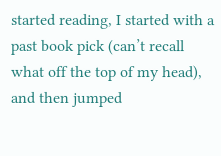started reading, I started with a past book pick (can’t recall what off the top of my head), and then jumped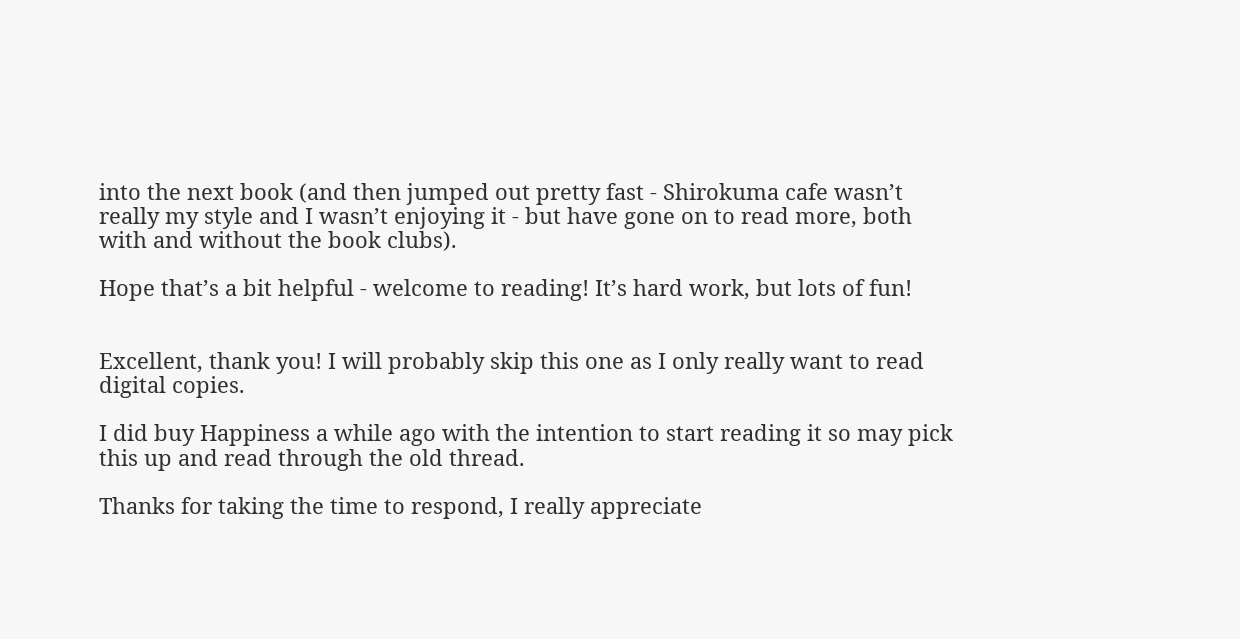into the next book (and then jumped out pretty fast - Shirokuma cafe wasn’t really my style and I wasn’t enjoying it - but have gone on to read more, both with and without the book clubs).

Hope that’s a bit helpful - welcome to reading! It’s hard work, but lots of fun!


Excellent, thank you! I will probably skip this one as I only really want to read digital copies.

I did buy Happiness a while ago with the intention to start reading it so may pick this up and read through the old thread.

Thanks for taking the time to respond, I really appreciate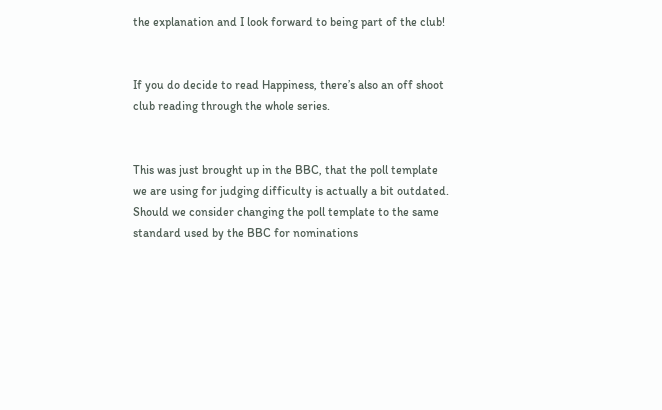the explanation and I look forward to being part of the club!


If you do decide to read Happiness, there’s also an off shoot club reading through the whole series.


This was just brought up in the BBC, that the poll template we are using for judging difficulty is actually a bit outdated. Should we consider changing the poll template to the same standard used by the BBC for nominations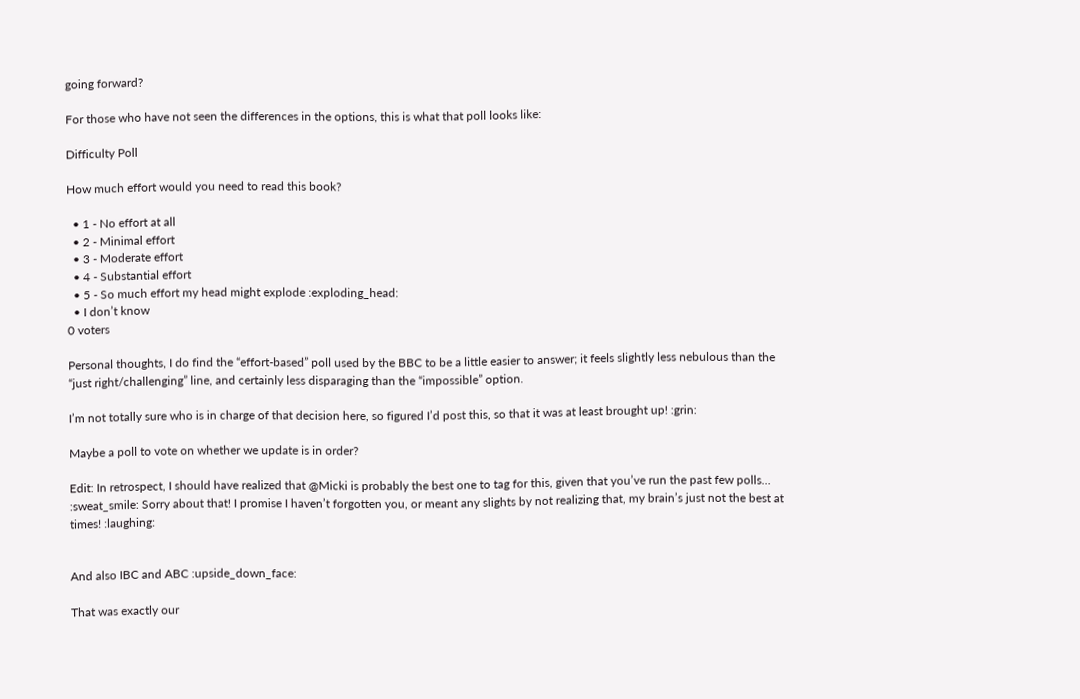going forward?

For those who have not seen the differences in the options, this is what that poll looks like:

Difficulty Poll

How much effort would you need to read this book?

  • 1 - No effort at all
  • 2 - Minimal effort
  • 3 - Moderate effort
  • 4 - Substantial effort
  • 5 - So much effort my head might explode :exploding_head:
  • I don’t know
0 voters

Personal thoughts, I do find the “effort-based” poll used by the BBC to be a little easier to answer; it feels slightly less nebulous than the “just right/challenging” line, and certainly less disparaging than the “impossible” option.

I’m not totally sure who is in charge of that decision here, so figured I’d post this, so that it was at least brought up! :grin:

Maybe a poll to vote on whether we update is in order?

Edit: In retrospect, I should have realized that @Micki is probably the best one to tag for this, given that you’ve run the past few polls… :sweat_smile: Sorry about that! I promise I haven’t forgotten you, or meant any slights by not realizing that, my brain’s just not the best at times! :laughing:


And also IBC and ABC :upside_down_face:

That was exactly our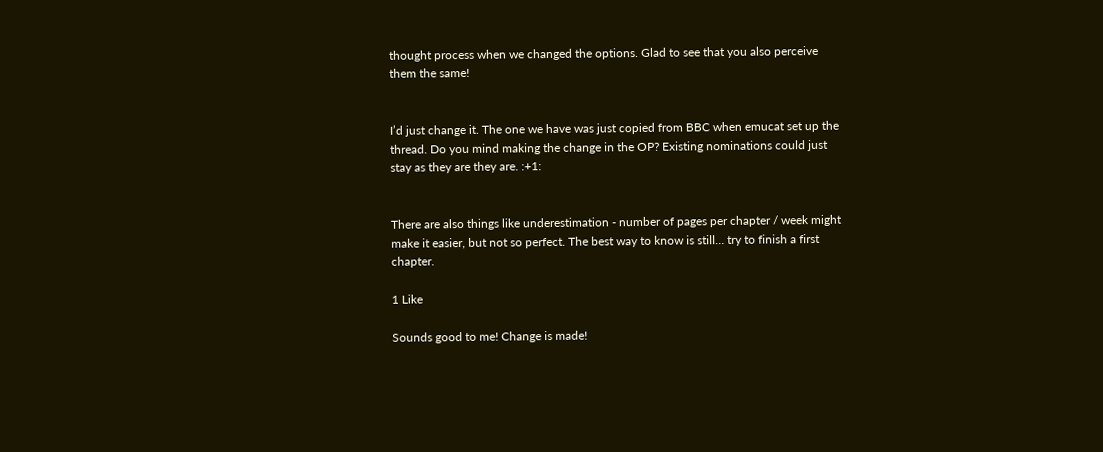thought process when we changed the options. Glad to see that you also perceive them the same!


I’d just change it. The one we have was just copied from BBC when emucat set up the thread. Do you mind making the change in the OP? Existing nominations could just stay as they are they are. :+1:


There are also things like underestimation - number of pages per chapter / week might make it easier, but not so perfect. The best way to know is still… try to finish a first chapter.

1 Like

Sounds good to me! Change is made!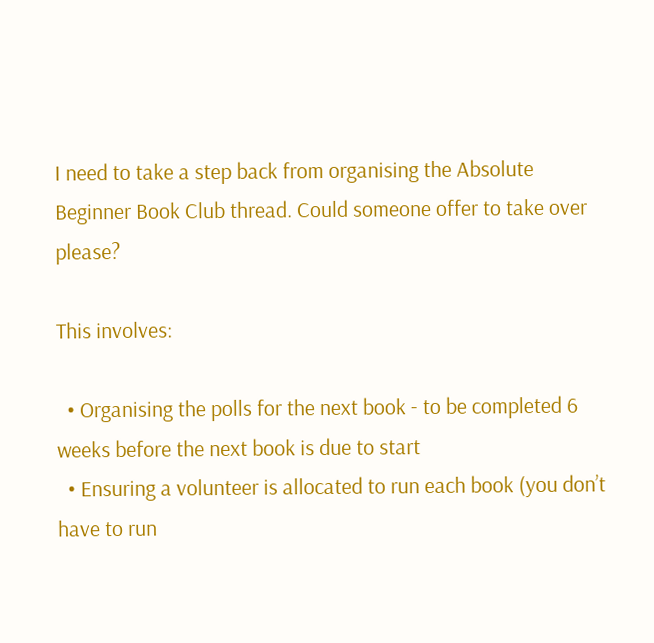I need to take a step back from organising the Absolute Beginner Book Club thread. Could someone offer to take over please?

This involves:

  • Organising the polls for the next book - to be completed 6 weeks before the next book is due to start
  • Ensuring a volunteer is allocated to run each book (you don’t have to run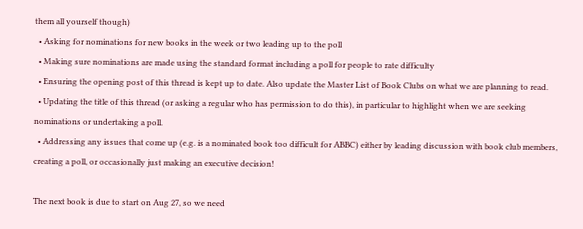them all yourself though)
  • Asking for nominations for new books in the week or two leading up to the poll
  • Making sure nominations are made using the standard format including a poll for people to rate difficulty
  • Ensuring the opening post of this thread is kept up to date. Also update the Master List of Book Clubs on what we are planning to read.
  • Updating the title of this thread (or asking a regular who has permission to do this), in particular to highlight when we are seeking nominations or undertaking a poll.
  • Addressing any issues that come up (e.g. is a nominated book too difficult for ABBC) either by leading discussion with book club members, creating a poll, or occasionally just making an executive decision!

The next book is due to start on Aug 27, so we need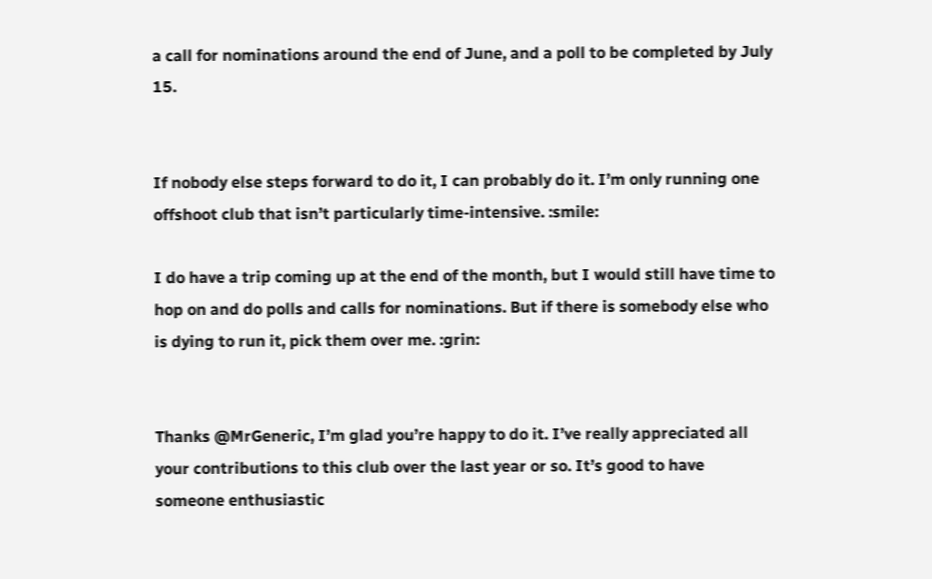a call for nominations around the end of June, and a poll to be completed by July 15.


If nobody else steps forward to do it, I can probably do it. I’m only running one offshoot club that isn’t particularly time-intensive. :smile:

I do have a trip coming up at the end of the month, but I would still have time to hop on and do polls and calls for nominations. But if there is somebody else who is dying to run it, pick them over me. :grin:


Thanks @MrGeneric, I’m glad you’re happy to do it. I’ve really appreciated all your contributions to this club over the last year or so. It’s good to have someone enthusiastic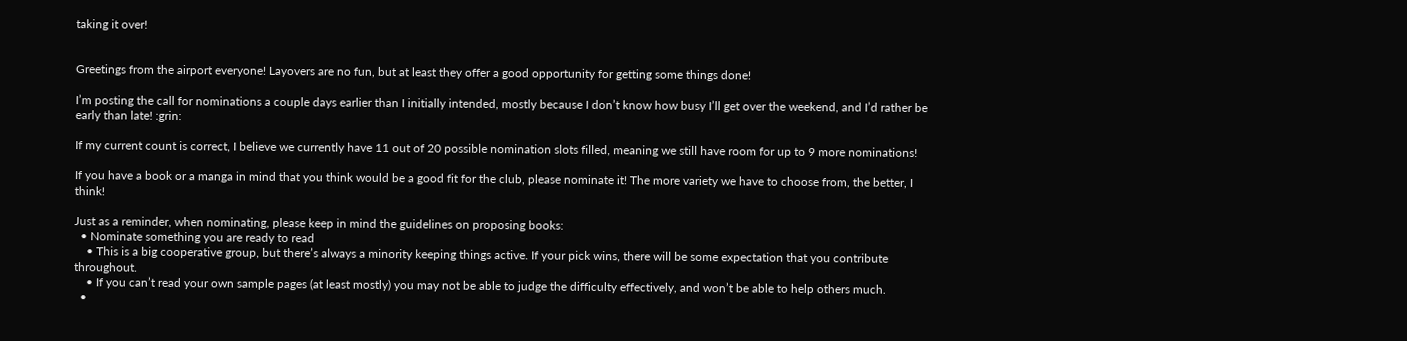taking it over!


Greetings from the airport everyone! Layovers are no fun, but at least they offer a good opportunity for getting some things done!

I’m posting the call for nominations a couple days earlier than I initially intended, mostly because I don’t know how busy I’ll get over the weekend, and I’d rather be early than late! :grin:

If my current count is correct, I believe we currently have 11 out of 20 possible nomination slots filled, meaning we still have room for up to 9 more nominations!

If you have a book or a manga in mind that you think would be a good fit for the club, please nominate it! The more variety we have to choose from, the better, I think!

Just as a reminder, when nominating, please keep in mind the guidelines on proposing books:
  • Nominate something you are ready to read
    • This is a big cooperative group, but there’s always a minority keeping things active. If your pick wins, there will be some expectation that you contribute throughout.
    • If you can’t read your own sample pages (at least mostly) you may not be able to judge the difficulty effectively, and won’t be able to help others much.
  •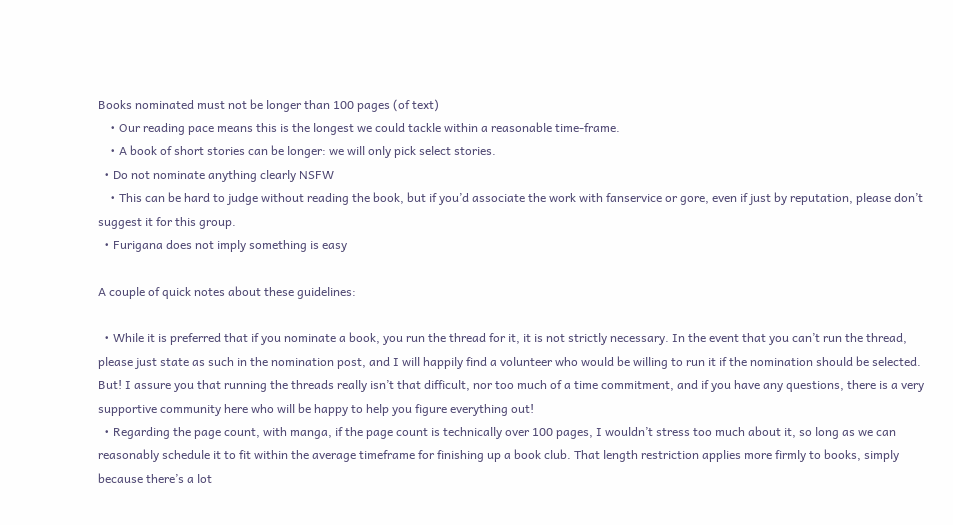Books nominated must not be longer than 100 pages (of text)
    • Our reading pace means this is the longest we could tackle within a reasonable time-frame.
    • A book of short stories can be longer: we will only pick select stories.
  • Do not nominate anything clearly NSFW
    • This can be hard to judge without reading the book, but if you’d associate the work with fanservice or gore, even if just by reputation, please don’t suggest it for this group.
  • Furigana does not imply something is easy

A couple of quick notes about these guidelines:

  • While it is preferred that if you nominate a book, you run the thread for it, it is not strictly necessary. In the event that you can’t run the thread, please just state as such in the nomination post, and I will happily find a volunteer who would be willing to run it if the nomination should be selected. But! I assure you that running the threads really isn’t that difficult, nor too much of a time commitment, and if you have any questions, there is a very supportive community here who will be happy to help you figure everything out!
  • Regarding the page count, with manga, if the page count is technically over 100 pages, I wouldn’t stress too much about it, so long as we can reasonably schedule it to fit within the average timeframe for finishing up a book club. That length restriction applies more firmly to books, simply because there’s a lot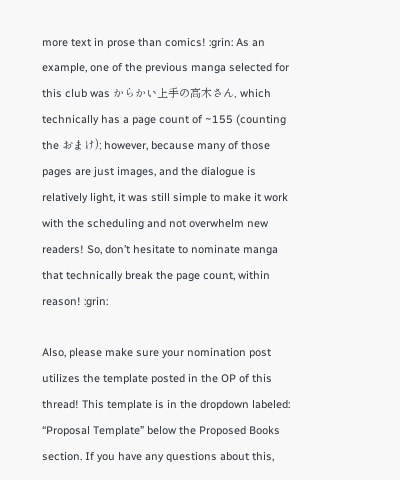more text in prose than comics! :grin: As an example, one of the previous manga selected for this club was からかい上手の高木さん, which technically has a page count of ~155 (counting the おまけ); however, because many of those pages are just images, and the dialogue is relatively light, it was still simple to make it work with the scheduling and not overwhelm new readers! So, don’t hesitate to nominate manga that technically break the page count, within reason! :grin:

Also, please make sure your nomination post utilizes the template posted in the OP of this thread! This template is in the dropdown labeled: “Proposal Template” below the Proposed Books section. If you have any questions about this,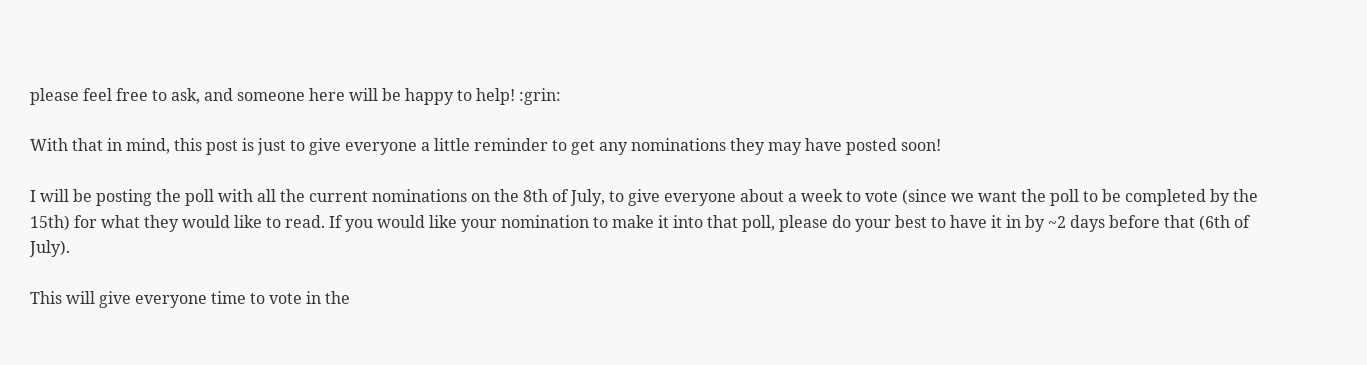please feel free to ask, and someone here will be happy to help! :grin:

With that in mind, this post is just to give everyone a little reminder to get any nominations they may have posted soon!

I will be posting the poll with all the current nominations on the 8th of July, to give everyone about a week to vote (since we want the poll to be completed by the 15th) for what they would like to read. If you would like your nomination to make it into that poll, please do your best to have it in by ~2 days before that (6th of July).

This will give everyone time to vote in the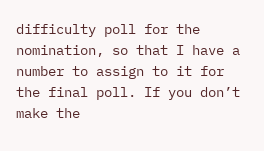difficulty poll for the nomination, so that I have a number to assign to it for the final poll. If you don’t make the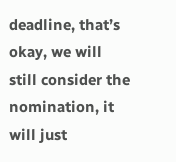deadline, that’s okay, we will still consider the nomination, it will just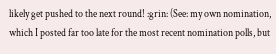likely get pushed to the next round! :grin: (See: my own nomination, which I posted far too late for the most recent nomination polls, but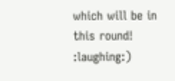which will be in this round! :laughing:)